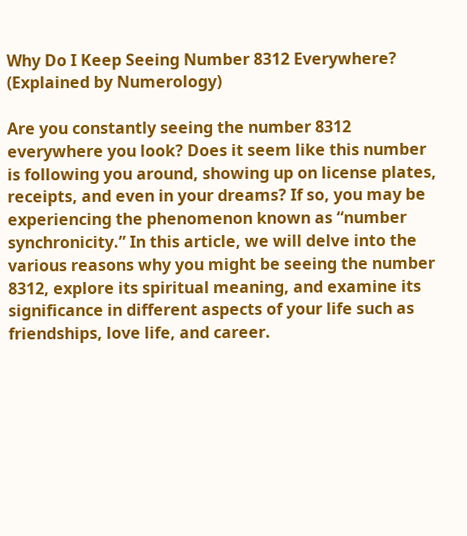Why Do I Keep Seeing Number 8312 Everywhere? (Explained by Numerology)

Are you constantly seeing the number 8312 everywhere you look? Does it seem like this number is following you around, showing up on license plates, receipts, and even in your dreams? If so, you may be experiencing the phenomenon known as “number synchronicity.” In this article, we will delve into the various reasons why you might be seeing the number 8312, explore its spiritual meaning, and examine its significance in different aspects of your life such as friendships, love life, and career.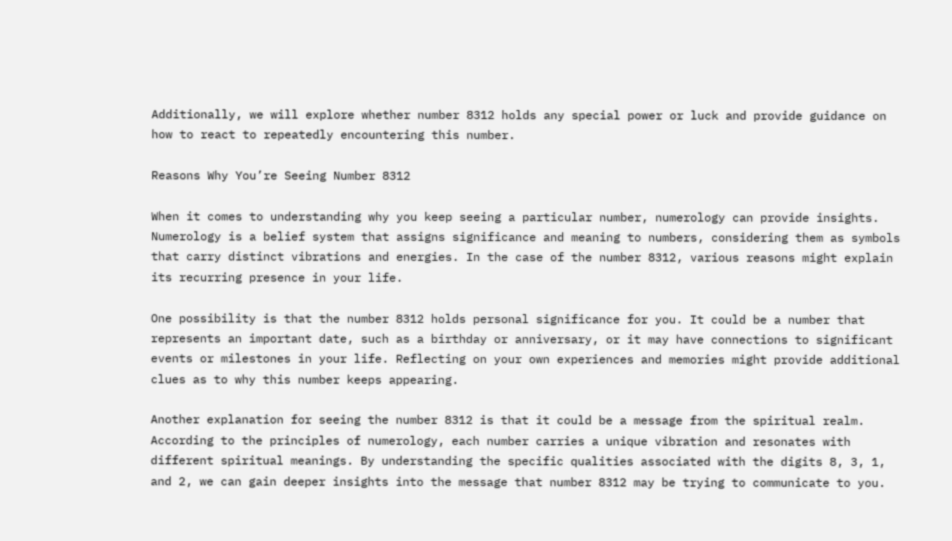Additionally, we will explore whether number 8312 holds any special power or luck and provide guidance on how to react to repeatedly encountering this number.

Reasons Why You’re Seeing Number 8312

When it comes to understanding why you keep seeing a particular number, numerology can provide insights. Numerology is a belief system that assigns significance and meaning to numbers, considering them as symbols that carry distinct vibrations and energies. In the case of the number 8312, various reasons might explain its recurring presence in your life.

One possibility is that the number 8312 holds personal significance for you. It could be a number that represents an important date, such as a birthday or anniversary, or it may have connections to significant events or milestones in your life. Reflecting on your own experiences and memories might provide additional clues as to why this number keeps appearing.

Another explanation for seeing the number 8312 is that it could be a message from the spiritual realm. According to the principles of numerology, each number carries a unique vibration and resonates with different spiritual meanings. By understanding the specific qualities associated with the digits 8, 3, 1, and 2, we can gain deeper insights into the message that number 8312 may be trying to communicate to you.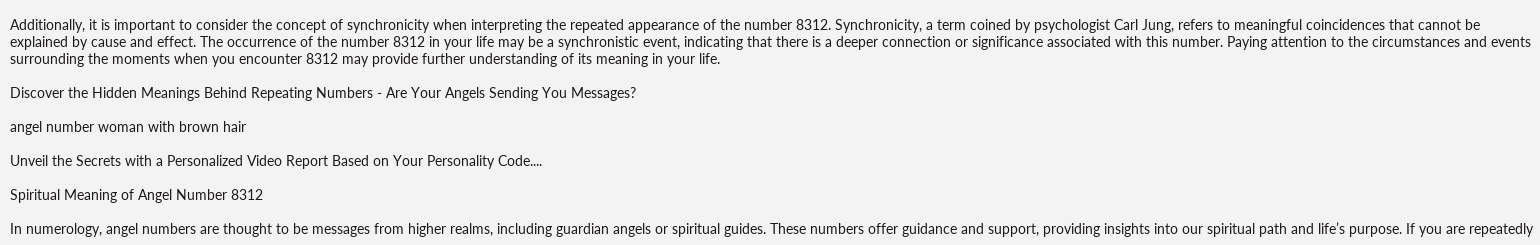Additionally, it is important to consider the concept of synchronicity when interpreting the repeated appearance of the number 8312. Synchronicity, a term coined by psychologist Carl Jung, refers to meaningful coincidences that cannot be explained by cause and effect. The occurrence of the number 8312 in your life may be a synchronistic event, indicating that there is a deeper connection or significance associated with this number. Paying attention to the circumstances and events surrounding the moments when you encounter 8312 may provide further understanding of its meaning in your life.

Discover the Hidden Meanings Behind Repeating Numbers - Are Your Angels Sending You Messages?

angel number woman with brown hair

Unveil the Secrets with a Personalized Video Report Based on Your Personality Code....

Spiritual Meaning of Angel Number 8312

In numerology, angel numbers are thought to be messages from higher realms, including guardian angels or spiritual guides. These numbers offer guidance and support, providing insights into our spiritual path and life’s purpose. If you are repeatedly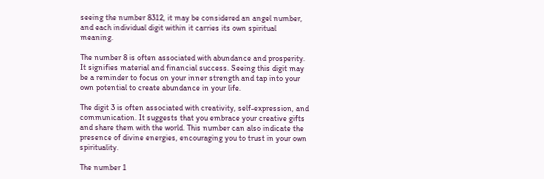seeing the number 8312, it may be considered an angel number, and each individual digit within it carries its own spiritual meaning.

The number 8 is often associated with abundance and prosperity. It signifies material and financial success. Seeing this digit may be a reminder to focus on your inner strength and tap into your own potential to create abundance in your life.

The digit 3 is often associated with creativity, self-expression, and communication. It suggests that you embrace your creative gifts and share them with the world. This number can also indicate the presence of divine energies, encouraging you to trust in your own spirituality.

The number 1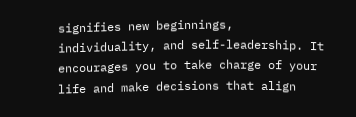signifies new beginnings, individuality, and self-leadership. It encourages you to take charge of your life and make decisions that align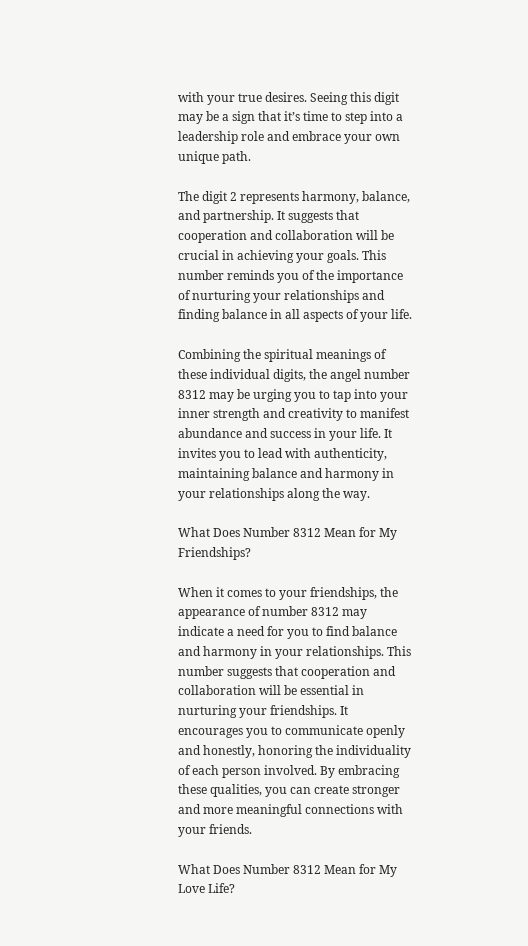with your true desires. Seeing this digit may be a sign that it’s time to step into a leadership role and embrace your own unique path.

The digit 2 represents harmony, balance, and partnership. It suggests that cooperation and collaboration will be crucial in achieving your goals. This number reminds you of the importance of nurturing your relationships and finding balance in all aspects of your life.

Combining the spiritual meanings of these individual digits, the angel number 8312 may be urging you to tap into your inner strength and creativity to manifest abundance and success in your life. It invites you to lead with authenticity, maintaining balance and harmony in your relationships along the way.

What Does Number 8312 Mean for My Friendships?

When it comes to your friendships, the appearance of number 8312 may indicate a need for you to find balance and harmony in your relationships. This number suggests that cooperation and collaboration will be essential in nurturing your friendships. It encourages you to communicate openly and honestly, honoring the individuality of each person involved. By embracing these qualities, you can create stronger and more meaningful connections with your friends.

What Does Number 8312 Mean for My Love Life?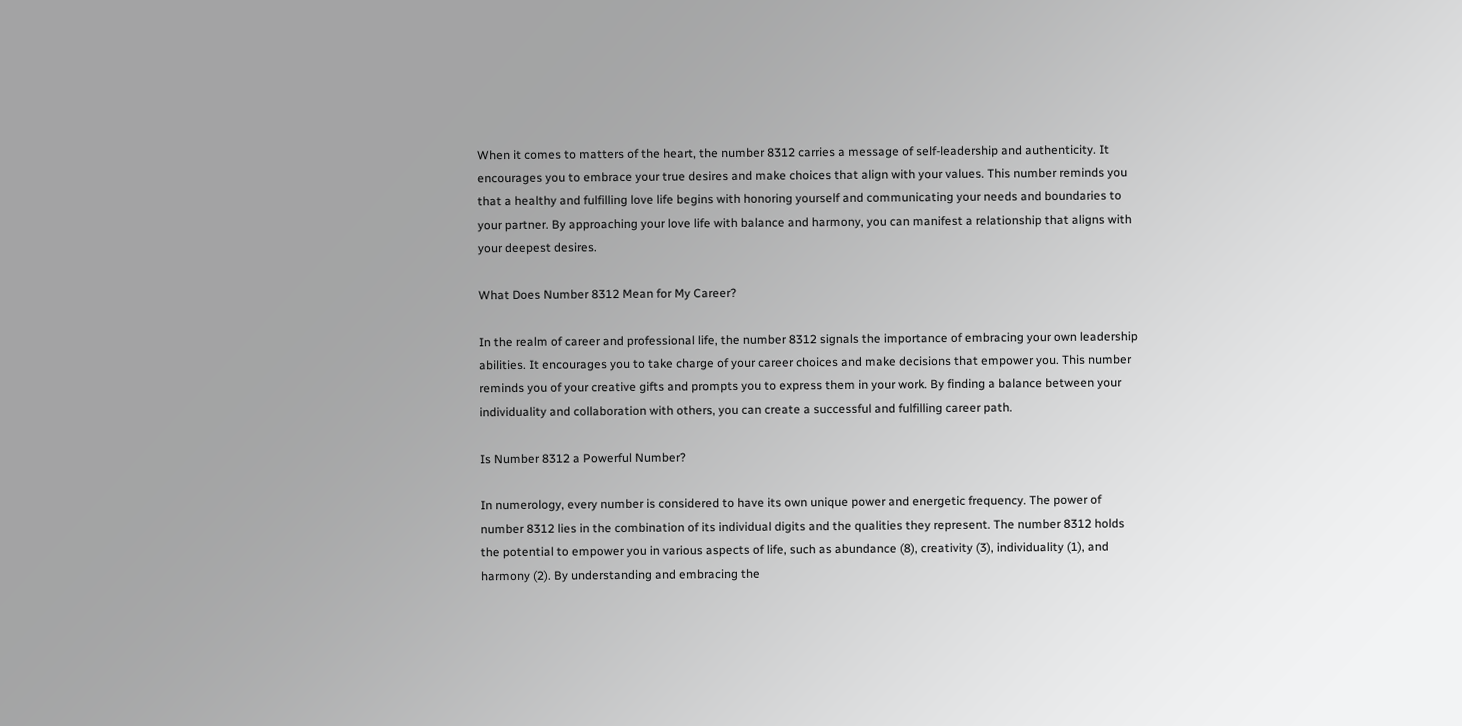When it comes to matters of the heart, the number 8312 carries a message of self-leadership and authenticity. It encourages you to embrace your true desires and make choices that align with your values. This number reminds you that a healthy and fulfilling love life begins with honoring yourself and communicating your needs and boundaries to your partner. By approaching your love life with balance and harmony, you can manifest a relationship that aligns with your deepest desires.

What Does Number 8312 Mean for My Career?

In the realm of career and professional life, the number 8312 signals the importance of embracing your own leadership abilities. It encourages you to take charge of your career choices and make decisions that empower you. This number reminds you of your creative gifts and prompts you to express them in your work. By finding a balance between your individuality and collaboration with others, you can create a successful and fulfilling career path.

Is Number 8312 a Powerful Number?

In numerology, every number is considered to have its own unique power and energetic frequency. The power of number 8312 lies in the combination of its individual digits and the qualities they represent. The number 8312 holds the potential to empower you in various aspects of life, such as abundance (8), creativity (3), individuality (1), and harmony (2). By understanding and embracing the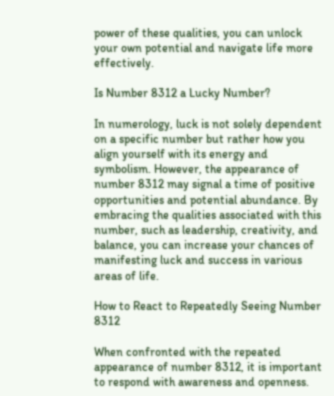power of these qualities, you can unlock your own potential and navigate life more effectively.

Is Number 8312 a Lucky Number?

In numerology, luck is not solely dependent on a specific number but rather how you align yourself with its energy and symbolism. However, the appearance of number 8312 may signal a time of positive opportunities and potential abundance. By embracing the qualities associated with this number, such as leadership, creativity, and balance, you can increase your chances of manifesting luck and success in various areas of life.

How to React to Repeatedly Seeing Number 8312

When confronted with the repeated appearance of number 8312, it is important to respond with awareness and openness.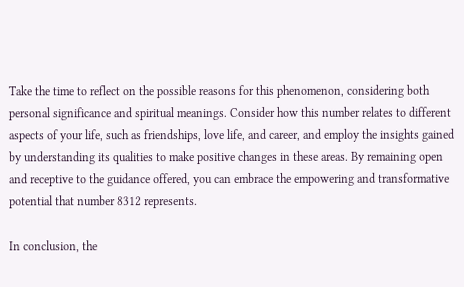Take the time to reflect on the possible reasons for this phenomenon, considering both personal significance and spiritual meanings. Consider how this number relates to different aspects of your life, such as friendships, love life, and career, and employ the insights gained by understanding its qualities to make positive changes in these areas. By remaining open and receptive to the guidance offered, you can embrace the empowering and transformative potential that number 8312 represents.

In conclusion, the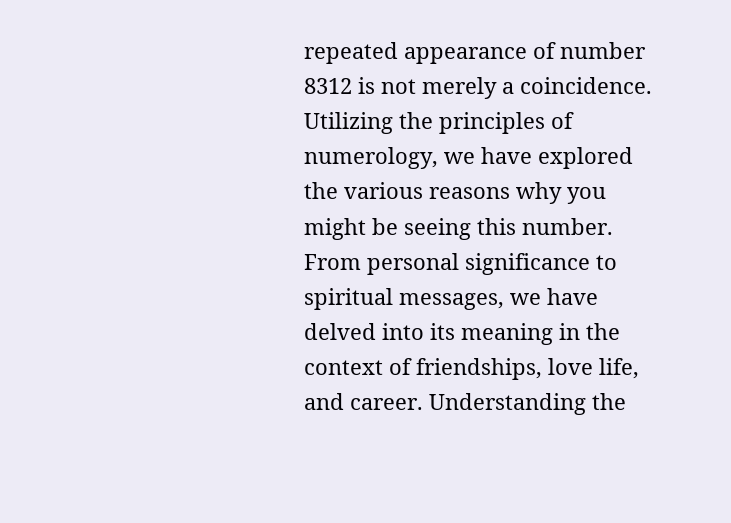repeated appearance of number 8312 is not merely a coincidence. Utilizing the principles of numerology, we have explored the various reasons why you might be seeing this number. From personal significance to spiritual messages, we have delved into its meaning in the context of friendships, love life, and career. Understanding the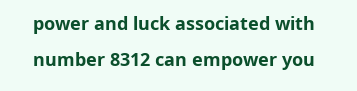power and luck associated with number 8312 can empower you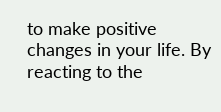to make positive changes in your life. By reacting to the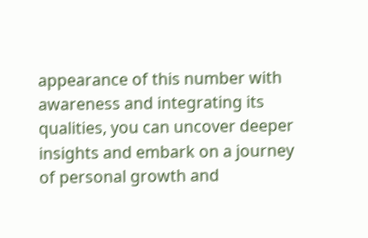appearance of this number with awareness and integrating its qualities, you can uncover deeper insights and embark on a journey of personal growth and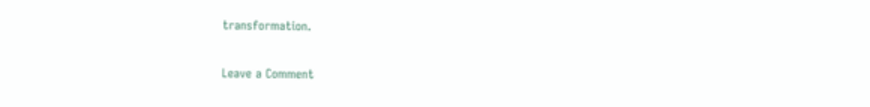transformation.

Leave a Comment